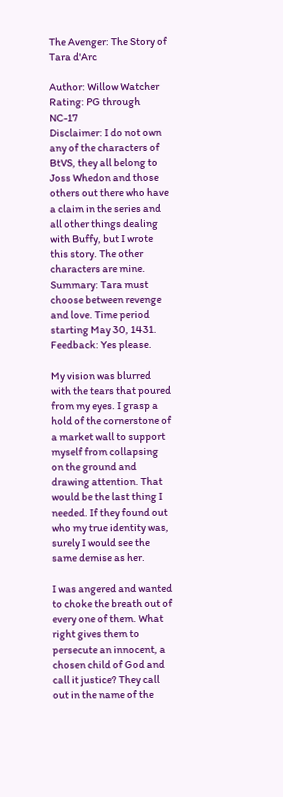The Avenger: The Story of Tara d'Arc

Author: Willow Watcher
Rating: PG through NC-17
Disclaimer: I do not own any of the characters of BtVS, they all belong to Joss Whedon and those others out there who have a claim in the series and all other things dealing with Buffy, but I wrote this story. The other characters are mine.
Summary: Tara must choose between revenge and love. Time period starting May 30, 1431.
Feedback: Yes please.

My vision was blurred with the tears that poured from my eyes. I grasp a hold of the cornerstone of a market wall to support myself from collapsing on the ground and drawing attention. That would be the last thing I needed. If they found out who my true identity was, surely I would see the same demise as her.

I was angered and wanted to choke the breath out of every one of them. What right gives them to persecute an innocent, a chosen child of God and call it justice? They call out in the name of the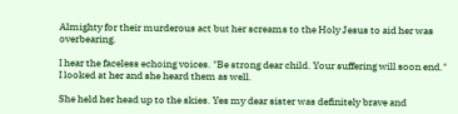Almighty for their murderous act but her screams to the Holy Jesus to aid her was overbearing.

I hear the faceless echoing voices. "Be strong dear child. Your suffering will soon end." I looked at her and she heard them as well.

She held her head up to the skies. Yes my dear sister was definitely brave and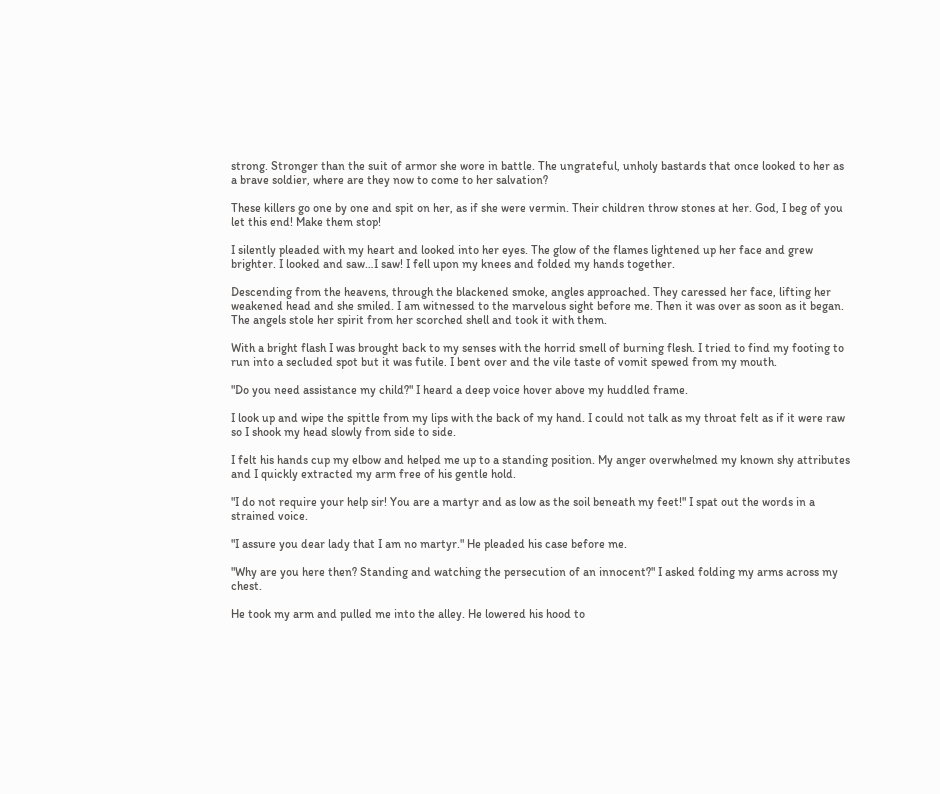strong. Stronger than the suit of armor she wore in battle. The ungrateful, unholy bastards that once looked to her as a brave soldier, where are they now to come to her salvation?

These killers go one by one and spit on her, as if she were vermin. Their children throw stones at her. God, I beg of you let this end! Make them stop!

I silently pleaded with my heart and looked into her eyes. The glow of the flames lightened up her face and grew brighter. I looked and saw…I saw! I fell upon my knees and folded my hands together.

Descending from the heavens, through the blackened smoke, angles approached. They caressed her face, lifting her weakened head and she smiled. I am witnessed to the marvelous sight before me. Then it was over as soon as it began. The angels stole her spirit from her scorched shell and took it with them.

With a bright flash I was brought back to my senses with the horrid smell of burning flesh. I tried to find my footing to run into a secluded spot but it was futile. I bent over and the vile taste of vomit spewed from my mouth.

"Do you need assistance my child?" I heard a deep voice hover above my huddled frame.

I look up and wipe the spittle from my lips with the back of my hand. I could not talk as my throat felt as if it were raw so I shook my head slowly from side to side.

I felt his hands cup my elbow and helped me up to a standing position. My anger overwhelmed my known shy attributes and I quickly extracted my arm free of his gentle hold.

"I do not require your help sir! You are a martyr and as low as the soil beneath my feet!" I spat out the words in a strained voice.

"I assure you dear lady that I am no martyr." He pleaded his case before me.

"Why are you here then? Standing and watching the persecution of an innocent?" I asked folding my arms across my chest.

He took my arm and pulled me into the alley. He lowered his hood to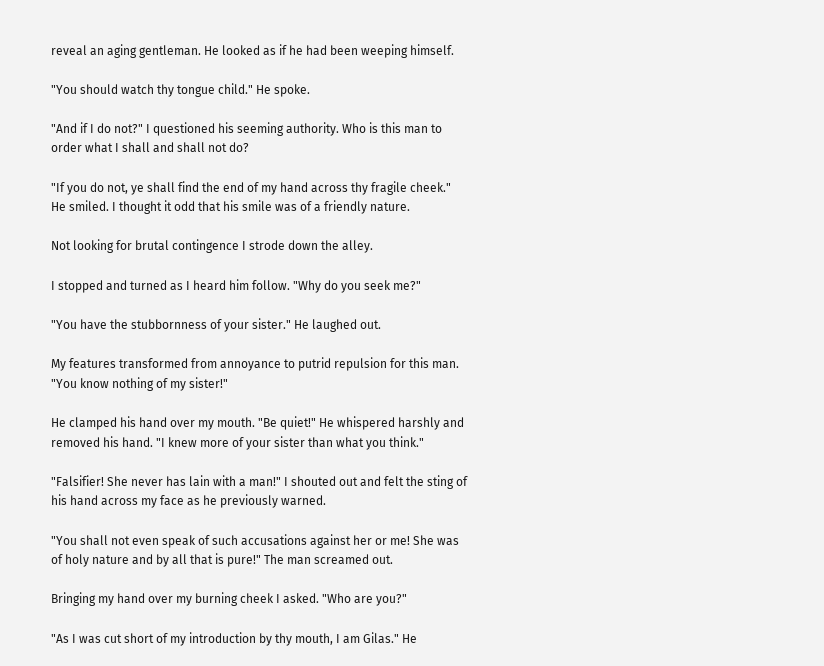reveal an aging gentleman. He looked as if he had been weeping himself.

"You should watch thy tongue child." He spoke.

"And if I do not?" I questioned his seeming authority. Who is this man to order what I shall and shall not do?

"If you do not, ye shall find the end of my hand across thy fragile cheek." He smiled. I thought it odd that his smile was of a friendly nature.

Not looking for brutal contingence I strode down the alley.

I stopped and turned as I heard him follow. "Why do you seek me?"

"You have the stubbornness of your sister." He laughed out.

My features transformed from annoyance to putrid repulsion for this man. "You know nothing of my sister!"

He clamped his hand over my mouth. "Be quiet!" He whispered harshly and removed his hand. "I knew more of your sister than what you think."

"Falsifier! She never has lain with a man!" I shouted out and felt the sting of his hand across my face as he previously warned.

"You shall not even speak of such accusations against her or me! She was of holy nature and by all that is pure!" The man screamed out.

Bringing my hand over my burning cheek I asked. "Who are you?"

"As I was cut short of my introduction by thy mouth, I am Gilas." He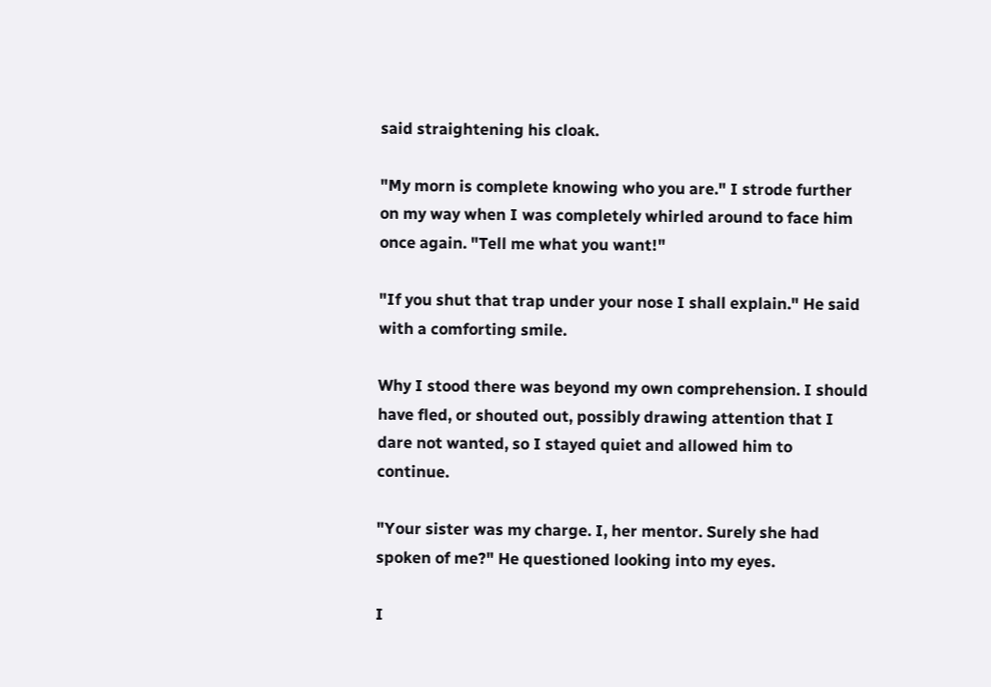said straightening his cloak.

"My morn is complete knowing who you are." I strode further on my way when I was completely whirled around to face him once again. "Tell me what you want!"

"If you shut that trap under your nose I shall explain." He said with a comforting smile.

Why I stood there was beyond my own comprehension. I should have fled, or shouted out, possibly drawing attention that I dare not wanted, so I stayed quiet and allowed him to continue.

"Your sister was my charge. I, her mentor. Surely she had spoken of me?" He questioned looking into my eyes.

I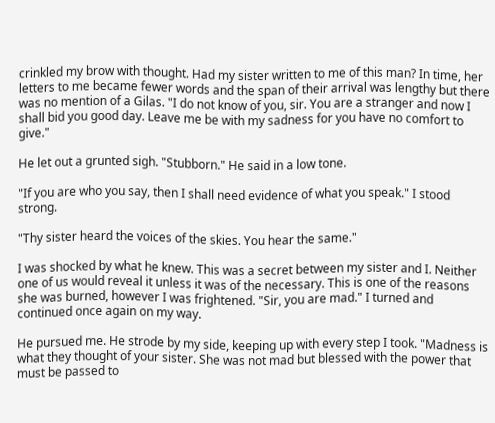crinkled my brow with thought. Had my sister written to me of this man? In time, her letters to me became fewer words and the span of their arrival was lengthy but there was no mention of a Gilas. "I do not know of you, sir. You are a stranger and now I shall bid you good day. Leave me be with my sadness for you have no comfort to give."

He let out a grunted sigh. "Stubborn." He said in a low tone.

"If you are who you say, then I shall need evidence of what you speak." I stood strong.

"Thy sister heard the voices of the skies. You hear the same."

I was shocked by what he knew. This was a secret between my sister and I. Neither one of us would reveal it unless it was of the necessary. This is one of the reasons she was burned, however I was frightened. "Sir, you are mad." I turned and continued once again on my way.

He pursued me. He strode by my side, keeping up with every step I took. "Madness is what they thought of your sister. She was not mad but blessed with the power that must be passed to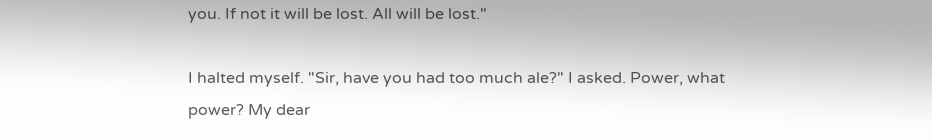you. If not it will be lost. All will be lost."

I halted myself. "Sir, have you had too much ale?" I asked. Power, what power? My dear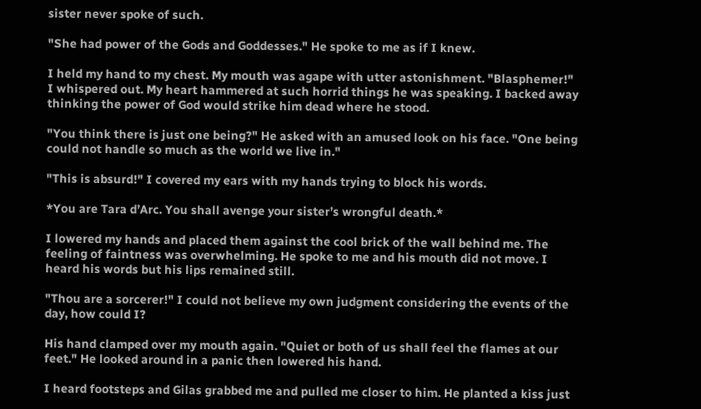sister never spoke of such.

"She had power of the Gods and Goddesses." He spoke to me as if I knew.

I held my hand to my chest. My mouth was agape with utter astonishment. "Blasphemer!" I whispered out. My heart hammered at such horrid things he was speaking. I backed away thinking the power of God would strike him dead where he stood.

"You think there is just one being?" He asked with an amused look on his face. "One being could not handle so much as the world we live in."

"This is absurd!" I covered my ears with my hands trying to block his words.

*You are Tara d’Arc. You shall avenge your sister’s wrongful death.*

I lowered my hands and placed them against the cool brick of the wall behind me. The feeling of faintness was overwhelming. He spoke to me and his mouth did not move. I heard his words but his lips remained still.

"Thou are a sorcerer!" I could not believe my own judgment considering the events of the day, how could I?

His hand clamped over my mouth again. "Quiet or both of us shall feel the flames at our feet." He looked around in a panic then lowered his hand.

I heard footsteps and Gilas grabbed me and pulled me closer to him. He planted a kiss just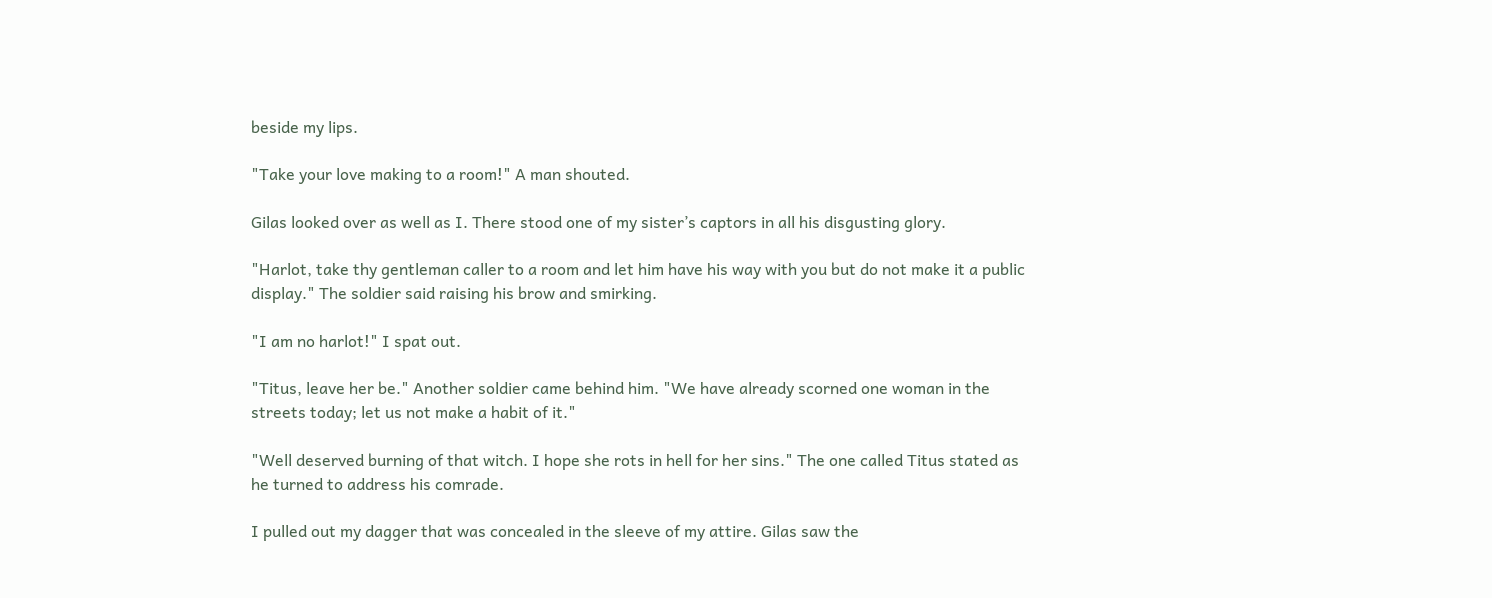beside my lips.

"Take your love making to a room!" A man shouted.

Gilas looked over as well as I. There stood one of my sister’s captors in all his disgusting glory.

"Harlot, take thy gentleman caller to a room and let him have his way with you but do not make it a public display." The soldier said raising his brow and smirking.

"I am no harlot!" I spat out.

"Titus, leave her be." Another soldier came behind him. "We have already scorned one woman in the streets today; let us not make a habit of it."

"Well deserved burning of that witch. I hope she rots in hell for her sins." The one called Titus stated as he turned to address his comrade.

I pulled out my dagger that was concealed in the sleeve of my attire. Gilas saw the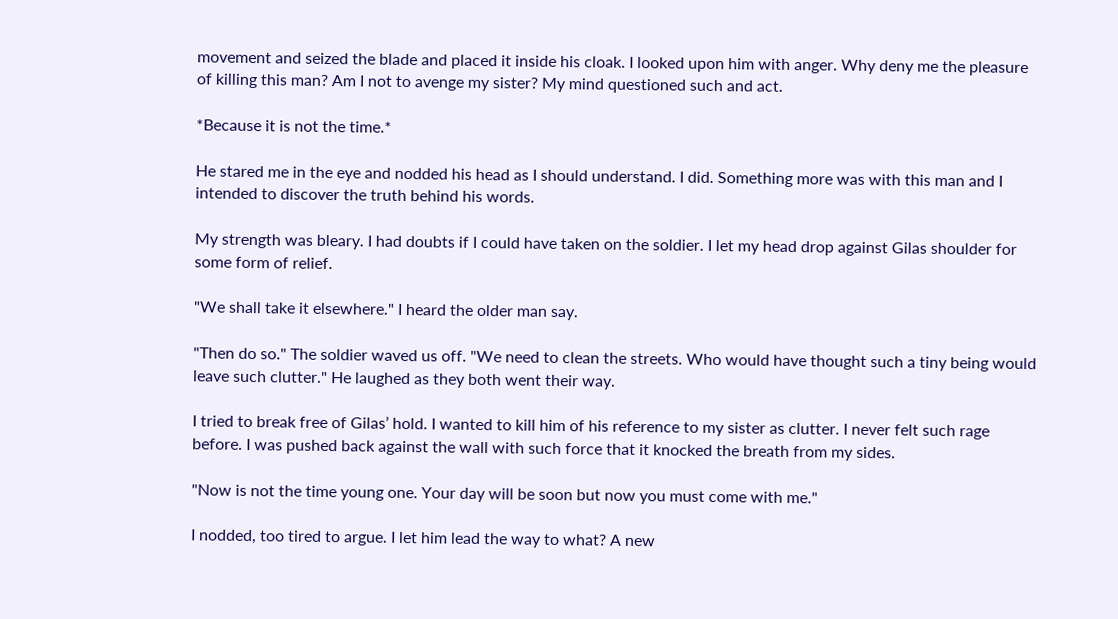movement and seized the blade and placed it inside his cloak. I looked upon him with anger. Why deny me the pleasure of killing this man? Am I not to avenge my sister? My mind questioned such and act.

*Because it is not the time.*

He stared me in the eye and nodded his head as I should understand. I did. Something more was with this man and I intended to discover the truth behind his words.

My strength was bleary. I had doubts if I could have taken on the soldier. I let my head drop against Gilas shoulder for some form of relief.

"We shall take it elsewhere." I heard the older man say.

"Then do so." The soldier waved us off. "We need to clean the streets. Who would have thought such a tiny being would leave such clutter." He laughed as they both went their way.

I tried to break free of Gilas’ hold. I wanted to kill him of his reference to my sister as clutter. I never felt such rage before. I was pushed back against the wall with such force that it knocked the breath from my sides.

"Now is not the time young one. Your day will be soon but now you must come with me."

I nodded, too tired to argue. I let him lead the way to what? A new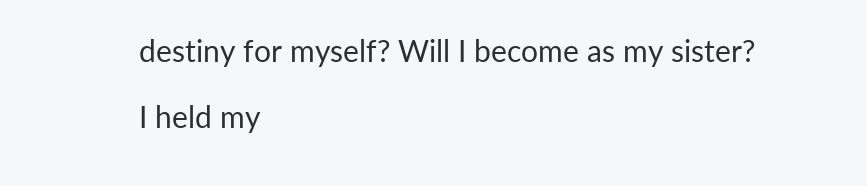destiny for myself? Will I become as my sister?

I held my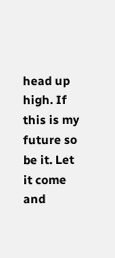head up high. If this is my future so be it. Let it come and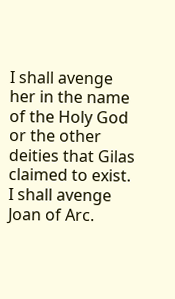I shall avenge her in the name of the Holy God or the other deities that Gilas claimed to exist. I shall avenge Joan of Arc.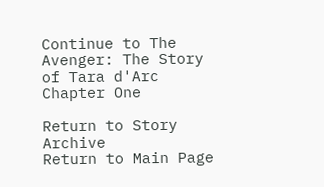Continue to The Avenger: The Story of Tara d'Arc Chapter One

Return to Story Archive
Return to Main Page